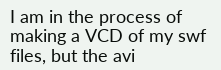I am in the process of making a VCD of my swf files, but the avi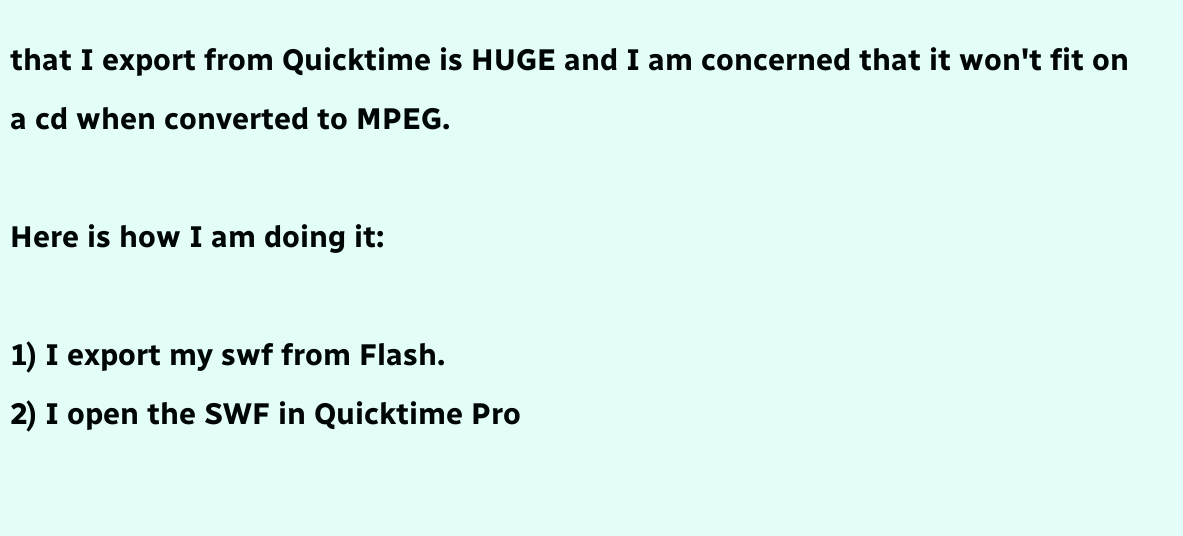that I export from Quicktime is HUGE and I am concerned that it won't fit on a cd when converted to MPEG.

Here is how I am doing it:

1) I export my swf from Flash.
2) I open the SWF in Quicktime Pro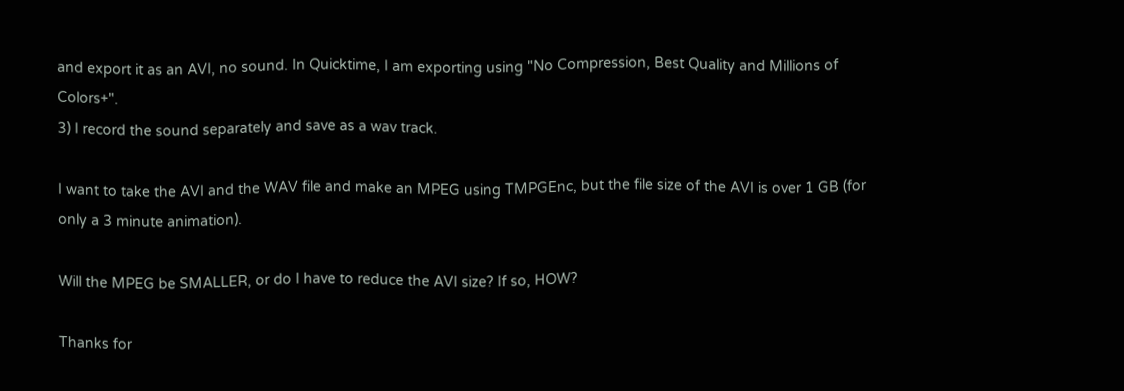and export it as an AVI, no sound. In Quicktime, I am exporting using "No Compression, Best Quality and Millions of Colors+".
3) I record the sound separately and save as a wav track.

I want to take the AVI and the WAV file and make an MPEG using TMPGEnc, but the file size of the AVI is over 1 GB (for only a 3 minute animation).

Will the MPEG be SMALLER, or do I have to reduce the AVI size? If so, HOW?

Thanks for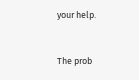your help.


The prob